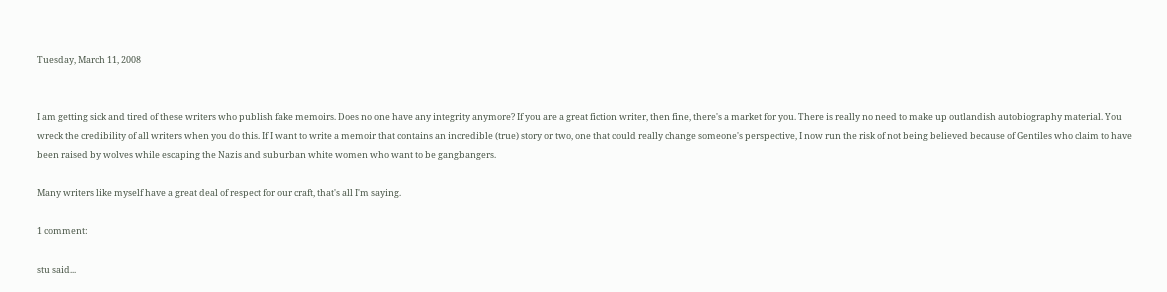Tuesday, March 11, 2008


I am getting sick and tired of these writers who publish fake memoirs. Does no one have any integrity anymore? If you are a great fiction writer, then fine, there's a market for you. There is really no need to make up outlandish autobiography material. You wreck the credibility of all writers when you do this. If I want to write a memoir that contains an incredible (true) story or two, one that could really change someone's perspective, I now run the risk of not being believed because of Gentiles who claim to have been raised by wolves while escaping the Nazis and suburban white women who want to be gangbangers.

Many writers like myself have a great deal of respect for our craft, that's all I'm saying.

1 comment:

stu said...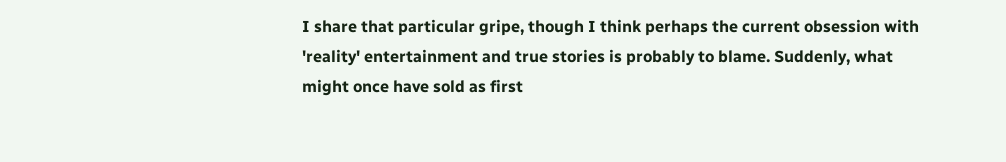I share that particular gripe, though I think perhaps the current obsession with 'reality' entertainment and true stories is probably to blame. Suddenly, what might once have sold as first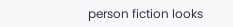person fiction looks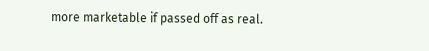more marketable if passed off as real.